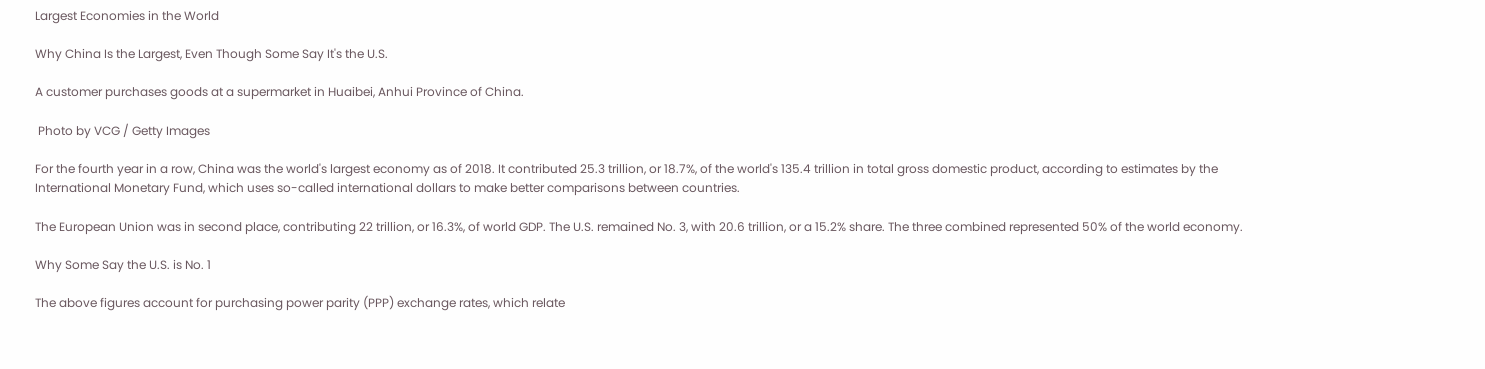Largest Economies in the World

Why China Is the Largest, Even Though Some Say It's the U.S.

A customer purchases goods at a supermarket in Huaibei, Anhui Province of China.

 Photo by VCG / Getty Images

For the fourth year in a row, China was the world's largest economy as of 2018. It contributed 25.3 trillion, or 18.7%, of the world's 135.4 trillion in total gross domestic product, according to estimates by the International Monetary Fund, which uses so-called international dollars to make better comparisons between countries.

The European Union was in second place, contributing 22 trillion, or 16.3%, of world GDP. The U.S. remained No. 3, with 20.6 trillion, or a 15.2% share. The three combined represented 50% of the world economy.

Why Some Say the U.S. is No. 1

The above figures account for purchasing power parity (PPP) exchange rates, which relate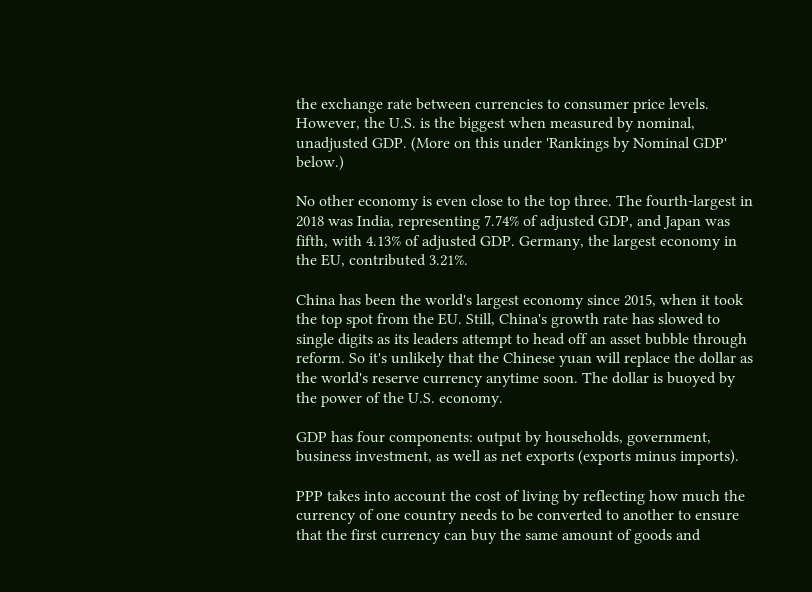the exchange rate between currencies to consumer price levels. However, the U.S. is the biggest when measured by nominal, unadjusted GDP. (More on this under 'Rankings by Nominal GDP' below.)

No other economy is even close to the top three. The fourth-largest in 2018 was India, representing 7.74% of adjusted GDP, and Japan was fifth, with 4.13% of adjusted GDP. Germany, the largest economy in the EU, contributed 3.21%.

China has been the world's largest economy since 2015, when it took the top spot from the EU. Still, China's growth rate has slowed to single digits as its leaders attempt to head off an asset bubble through reform. So it's unlikely that the Chinese yuan will replace the dollar as the world's reserve currency anytime soon. The dollar is buoyed by the power of the U.S. economy.

GDP has four components: output by households, government, business investment, as well as net exports (exports minus imports).

PPP takes into account the cost of living by reflecting how much the currency of one country needs to be converted to another to ensure that the first currency can buy the same amount of goods and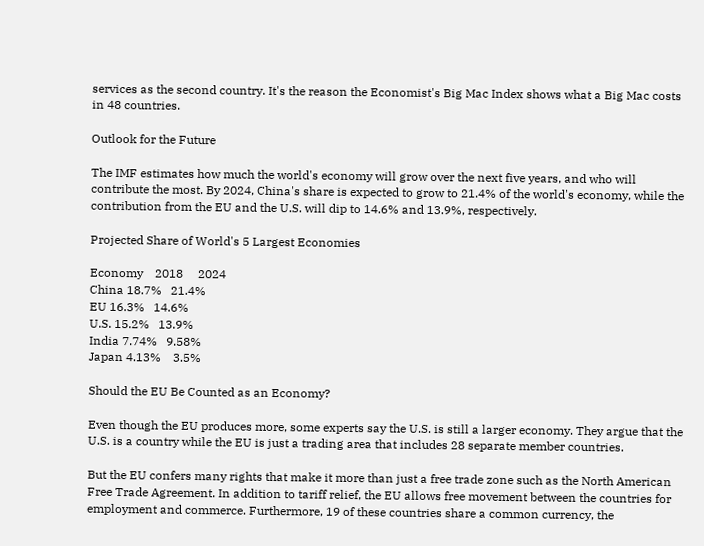services as the second country. It's the reason the Economist's Big Mac Index shows what a Big Mac costs in 48 countries.

Outlook for the Future

The IMF estimates how much the world's economy will grow over the next five years, and who will contribute the most. By 2024, China's share is expected to grow to 21.4% of the world's economy, while the contribution from the EU and the U.S. will dip to 14.6% and 13.9%, respectively.

Projected Share of World's 5 Largest Economies

Economy    2018     2024
China 18.7%   21.4%
EU 16.3%   14.6%
U.S. 15.2%   13.9%
India 7.74%   9.58%
Japan 4.13%    3.5%

Should the EU Be Counted as an Economy?

Even though the EU produces more, some experts say the U.S. is still a larger economy. They argue that the U.S. is a country while the EU is just a trading area that includes 28 separate member countries.

But the EU confers many rights that make it more than just a free trade zone such as the North American Free Trade Agreement. In addition to tariff relief, the EU allows free movement between the countries for employment and commerce. Furthermore, 19 of these countries share a common currency, the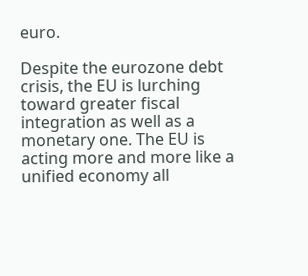euro.

Despite the eurozone debt crisis, the EU is lurching toward greater fiscal integration as well as a monetary one. The EU is acting more and more like a unified economy all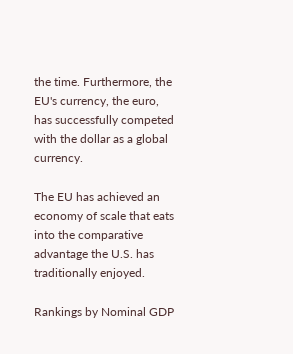the time. Furthermore, the EU's currency, the euro, has successfully competed with the dollar as a global currency.

The EU has achieved an economy of scale that eats into the comparative advantage the U.S. has traditionally enjoyed.

Rankings by Nominal GDP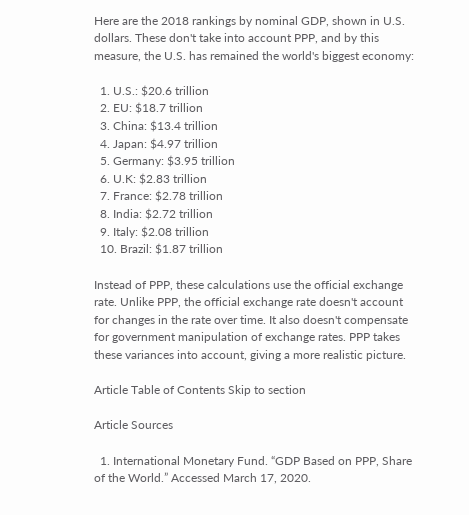Here are the 2018 rankings by nominal GDP, shown in U.S. dollars. These don't take into account PPP, and by this measure, the U.S. has remained the world's biggest economy:

  1. U.S.: $20.6 trillion
  2. EU: $18.7 trillion
  3. China: $13.4 trillion
  4. Japan: $4.97 trillion
  5. Germany: $3.95 trillion
  6. U.K: $2.83 trillion
  7. France: $2.78 trillion
  8. India: $2.72 trillion
  9. Italy: $2.08 trillion
  10. Brazil: $1.87 trillion

Instead of PPP, these calculations use the official exchange rate. Unlike PPP, the official exchange rate doesn't account for changes in the rate over time. It also doesn't compensate for government manipulation of exchange rates. PPP takes these variances into account, giving a more realistic picture.

Article Table of Contents Skip to section

Article Sources

  1. International Monetary Fund. “GDP Based on PPP, Share of the World.” Accessed March 17, 2020.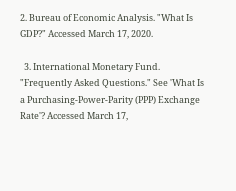2. Bureau of Economic Analysis. "What Is GDP?" Accessed March 17, 2020.

  3. International Monetary Fund. "Frequently Asked Questions." See 'What Is a Purchasing-Power-Parity (PPP) Exchange Rate'? Accessed March 17,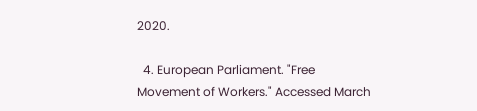2020.

  4. European Parliament. "Free Movement of Workers." Accessed March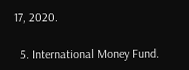17, 2020.

  5. International Money Fund.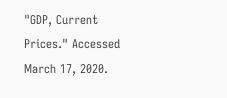"GDP, Current Prices." Accessed March 17, 2020.